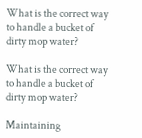What is the correct way to handle a bucket of dirty mop water?

What is the correct way to handle a bucket of dirty mop water?

Maintaining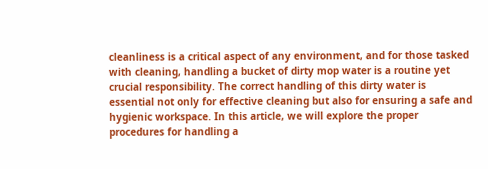cleanliness is a critical aspect of any environment, and for those tasked with cleaning, handling a bucket of dirty mop water is a routine yet crucial responsibility. The correct handling of this dirty water is essential not only for effective cleaning but also for ensuring a safe and hygienic workspace. In this article, we will explore the proper procedures for handling a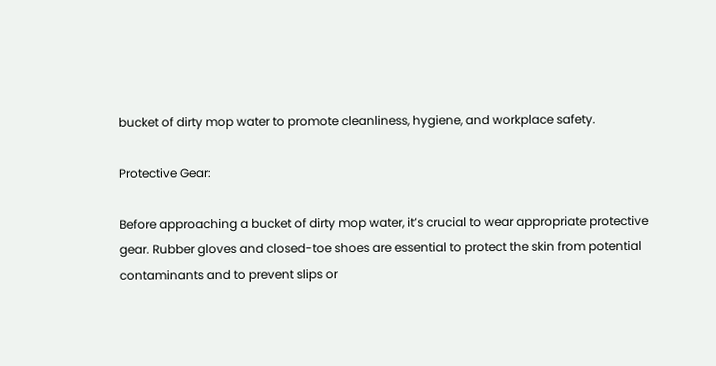bucket of dirty mop water to promote cleanliness, hygiene, and workplace safety.

Protective Gear:

Before approaching a bucket of dirty mop water, it’s crucial to wear appropriate protective gear. Rubber gloves and closed-toe shoes are essential to protect the skin from potential contaminants and to prevent slips or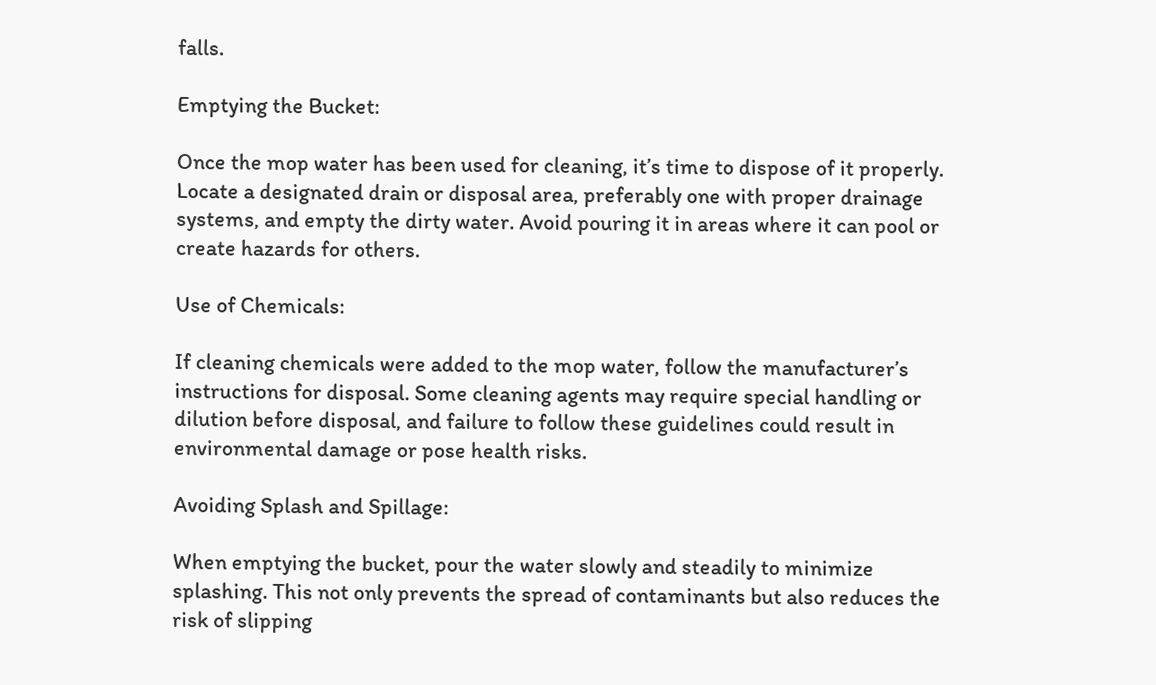falls.

Emptying the Bucket:

Once the mop water has been used for cleaning, it’s time to dispose of it properly. Locate a designated drain or disposal area, preferably one with proper drainage systems, and empty the dirty water. Avoid pouring it in areas where it can pool or create hazards for others.

Use of Chemicals:

If cleaning chemicals were added to the mop water, follow the manufacturer’s instructions for disposal. Some cleaning agents may require special handling or dilution before disposal, and failure to follow these guidelines could result in environmental damage or pose health risks.

Avoiding Splash and Spillage:

When emptying the bucket, pour the water slowly and steadily to minimize splashing. This not only prevents the spread of contaminants but also reduces the risk of slipping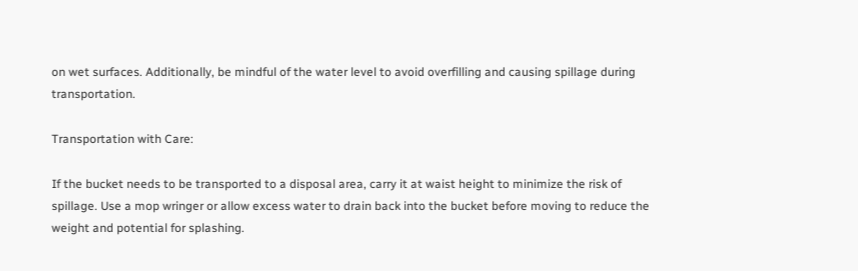on wet surfaces. Additionally, be mindful of the water level to avoid overfilling and causing spillage during transportation.

Transportation with Care:

If the bucket needs to be transported to a disposal area, carry it at waist height to minimize the risk of spillage. Use a mop wringer or allow excess water to drain back into the bucket before moving to reduce the weight and potential for splashing.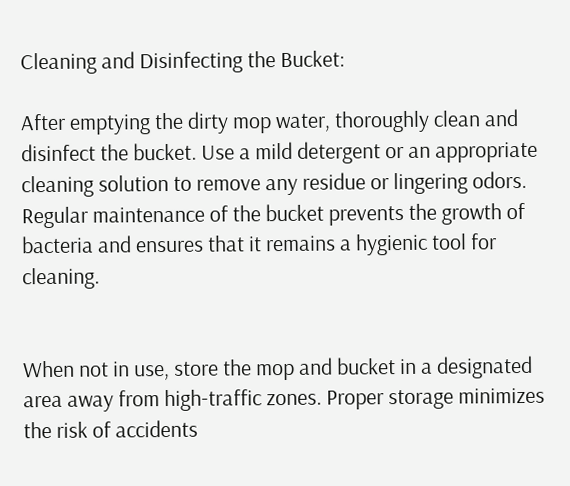Cleaning and Disinfecting the Bucket:

After emptying the dirty mop water, thoroughly clean and disinfect the bucket. Use a mild detergent or an appropriate cleaning solution to remove any residue or lingering odors. Regular maintenance of the bucket prevents the growth of bacteria and ensures that it remains a hygienic tool for cleaning.


When not in use, store the mop and bucket in a designated area away from high-traffic zones. Proper storage minimizes the risk of accidents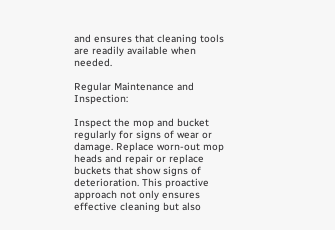and ensures that cleaning tools are readily available when needed.

Regular Maintenance and Inspection:

Inspect the mop and bucket regularly for signs of wear or damage. Replace worn-out mop heads and repair or replace buckets that show signs of deterioration. This proactive approach not only ensures effective cleaning but also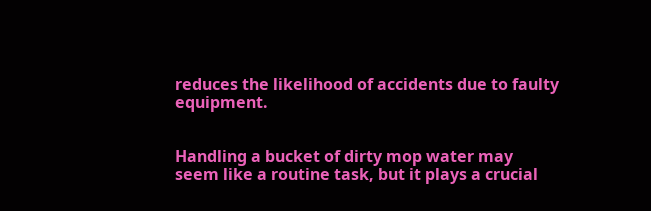reduces the likelihood of accidents due to faulty equipment.


Handling a bucket of dirty mop water may seem like a routine task, but it plays a crucial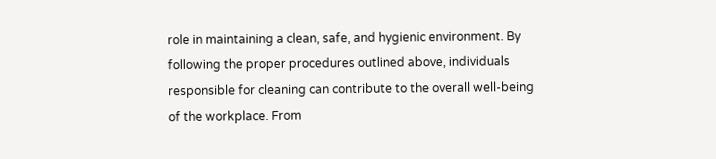role in maintaining a clean, safe, and hygienic environment. By following the proper procedures outlined above, individuals responsible for cleaning can contribute to the overall well-being of the workplace. From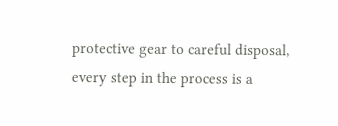protective gear to careful disposal, every step in the process is a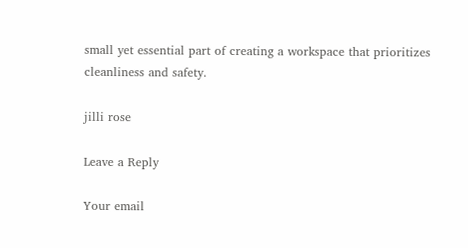small yet essential part of creating a workspace that prioritizes cleanliness and safety.

jilli rose

Leave a Reply

Your email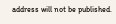address will not be published.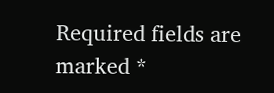Required fields are marked *